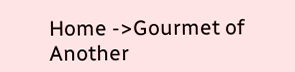Home ->Gourmet of Another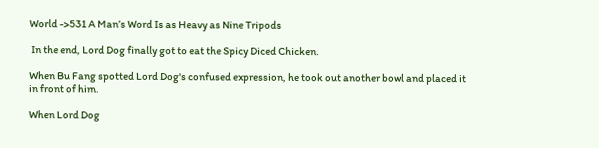World ->531 A Man’s Word Is as Heavy as Nine Tripods

 In the end, Lord Dog finally got to eat the Spicy Diced Chicken.

When Bu Fang spotted Lord Dog's confused expression, he took out another bowl and placed it in front of him.

When Lord Dog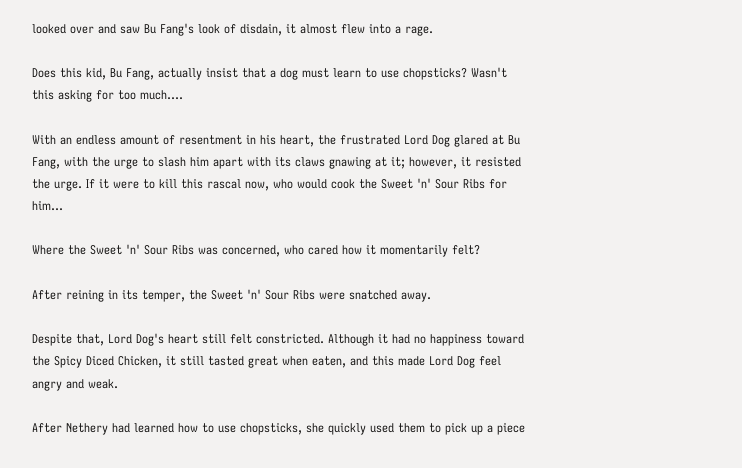looked over and saw Bu Fang's look of disdain, it almost flew into a rage.

Does this kid, Bu Fang, actually insist that a dog must learn to use chopsticks? Wasn't this asking for too much....

With an endless amount of resentment in his heart, the frustrated Lord Dog glared at Bu Fang, with the urge to slash him apart with its claws gnawing at it; however, it resisted the urge. If it were to kill this rascal now, who would cook the Sweet 'n' Sour Ribs for him...

Where the Sweet 'n' Sour Ribs was concerned, who cared how it momentarily felt?

After reining in its temper, the Sweet 'n' Sour Ribs were snatched away.

Despite that, Lord Dog's heart still felt constricted. Although it had no happiness toward the Spicy Diced Chicken, it still tasted great when eaten, and this made Lord Dog feel angry and weak.

After Nethery had learned how to use chopsticks, she quickly used them to pick up a piece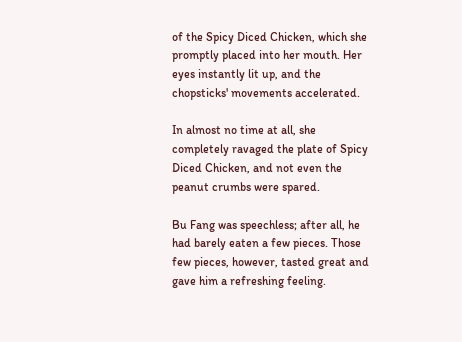of the Spicy Diced Chicken, which she promptly placed into her mouth. Her eyes instantly lit up, and the chopsticks' movements accelerated.

In almost no time at all, she completely ravaged the plate of Spicy Diced Chicken, and not even the peanut crumbs were spared.

Bu Fang was speechless; after all, he had barely eaten a few pieces. Those few pieces, however, tasted great and gave him a refreshing feeling.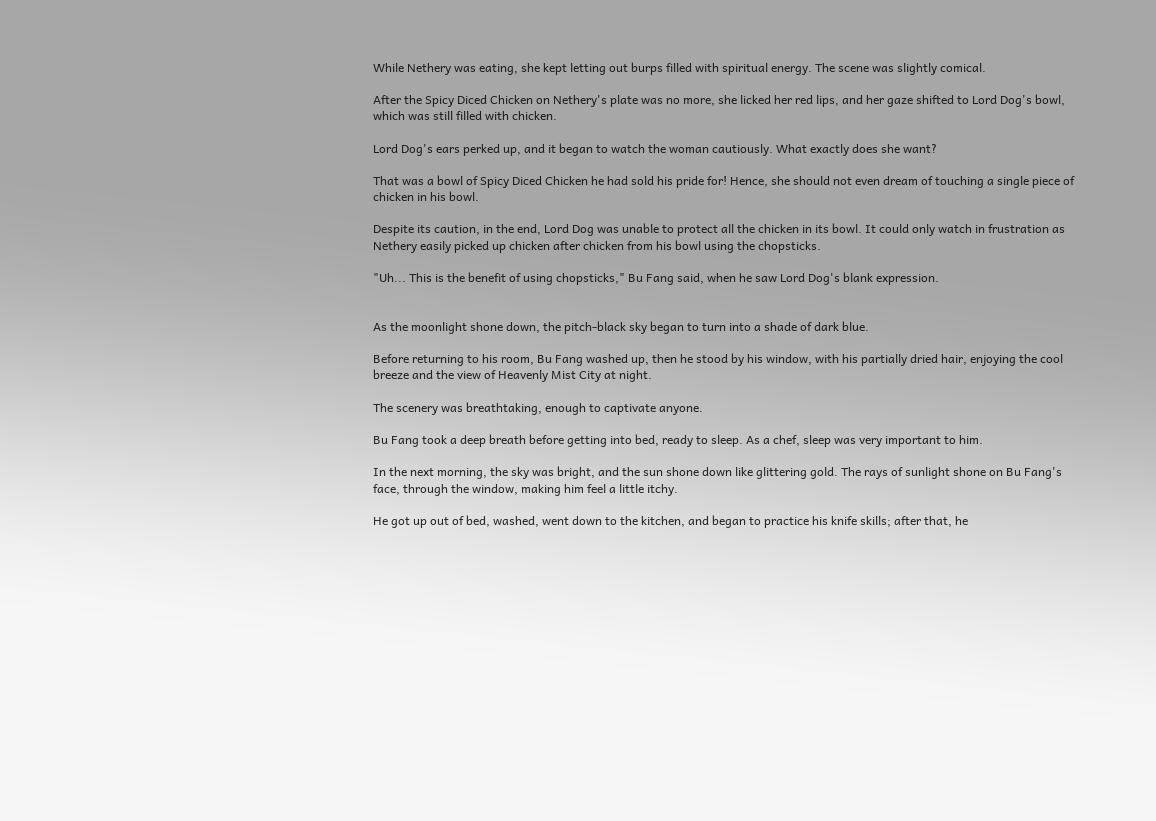While Nethery was eating, she kept letting out burps filled with spiritual energy. The scene was slightly comical.

After the Spicy Diced Chicken on Nethery's plate was no more, she licked her red lips, and her gaze shifted to Lord Dog's bowl, which was still filled with chicken.

Lord Dog's ears perked up, and it began to watch the woman cautiously. What exactly does she want?

That was a bowl of Spicy Diced Chicken he had sold his pride for! Hence, she should not even dream of touching a single piece of chicken in his bowl.

Despite its caution, in the end, Lord Dog was unable to protect all the chicken in its bowl. It could only watch in frustration as Nethery easily picked up chicken after chicken from his bowl using the chopsticks.

"Uh... This is the benefit of using chopsticks," Bu Fang said, when he saw Lord Dog's blank expression.


As the moonlight shone down, the pitch-black sky began to turn into a shade of dark blue.

Before returning to his room, Bu Fang washed up, then he stood by his window, with his partially dried hair, enjoying the cool breeze and the view of Heavenly Mist City at night.

The scenery was breathtaking, enough to captivate anyone.

Bu Fang took a deep breath before getting into bed, ready to sleep. As a chef, sleep was very important to him.

In the next morning, the sky was bright, and the sun shone down like glittering gold. The rays of sunlight shone on Bu Fang's face, through the window, making him feel a little itchy.

He got up out of bed, washed, went down to the kitchen, and began to practice his knife skills; after that, he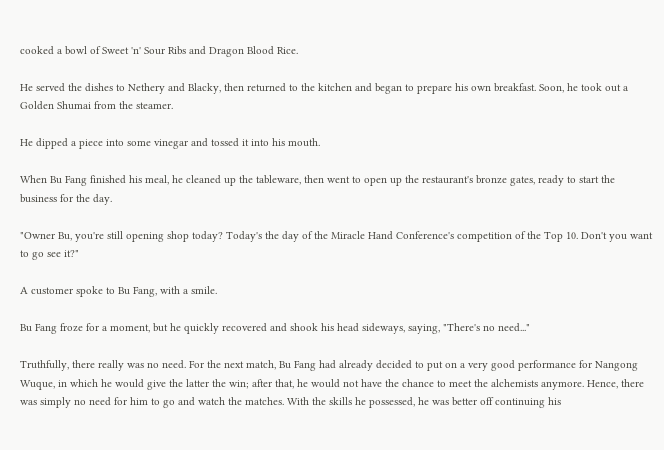cooked a bowl of Sweet 'n' Sour Ribs and Dragon Blood Rice.

He served the dishes to Nethery and Blacky, then returned to the kitchen and began to prepare his own breakfast. Soon, he took out a Golden Shumai from the steamer.

He dipped a piece into some vinegar and tossed it into his mouth.

When Bu Fang finished his meal, he cleaned up the tableware, then went to open up the restaurant's bronze gates, ready to start the business for the day.

"Owner Bu, you're still opening shop today? Today's the day of the Miracle Hand Conference's competition of the Top 10. Don't you want to go see it?"

A customer spoke to Bu Fang, with a smile.

Bu Fang froze for a moment, but he quickly recovered and shook his head sideways, saying, "There's no need..."

Truthfully, there really was no need. For the next match, Bu Fang had already decided to put on a very good performance for Nangong Wuque, in which he would give the latter the win; after that, he would not have the chance to meet the alchemists anymore. Hence, there was simply no need for him to go and watch the matches. With the skills he possessed, he was better off continuing his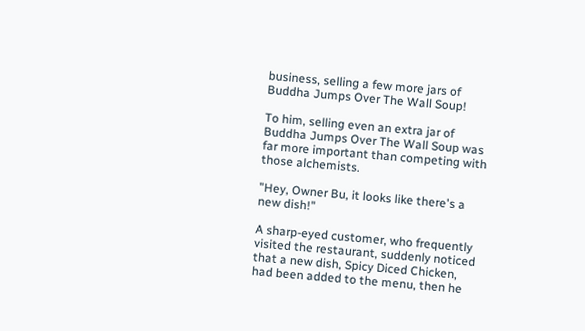business, selling a few more jars of Buddha Jumps Over The Wall Soup!

To him, selling even an extra jar of Buddha Jumps Over The Wall Soup was far more important than competing with those alchemists.

"Hey, Owner Bu, it looks like there's a new dish!"

A sharp-eyed customer, who frequently visited the restaurant, suddenly noticed that a new dish, Spicy Diced Chicken, had been added to the menu, then he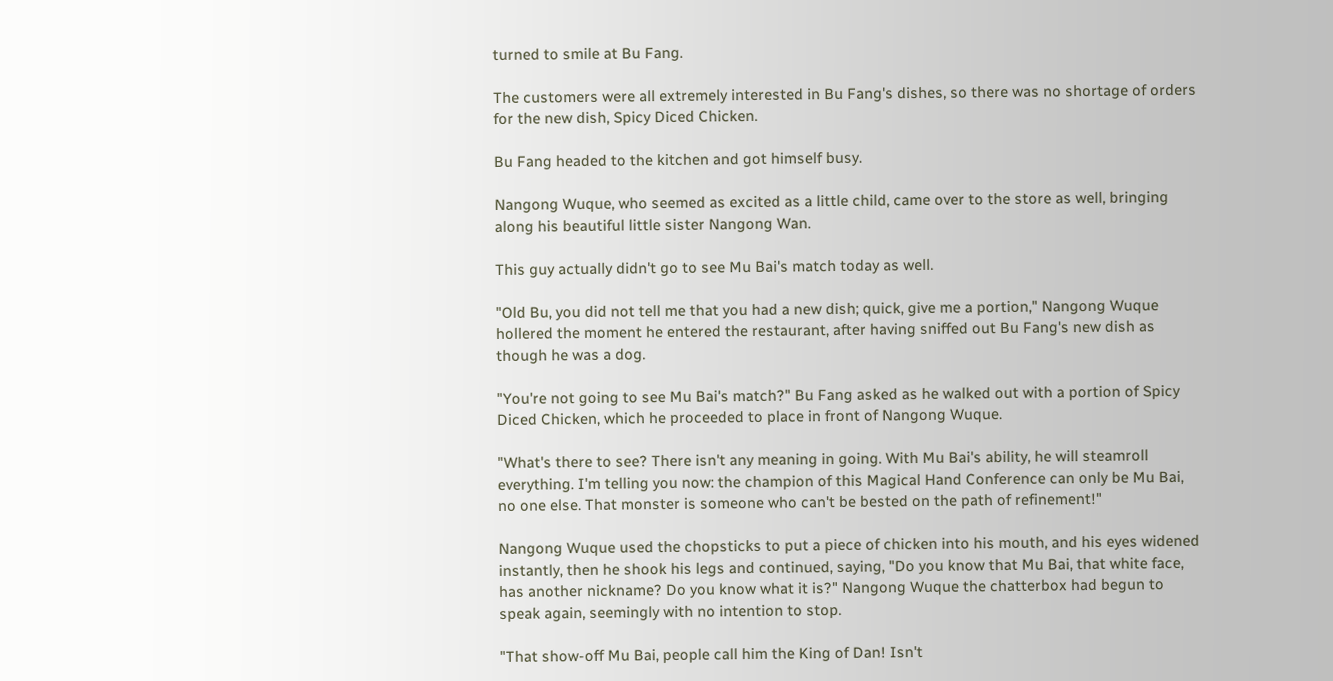turned to smile at Bu Fang.

The customers were all extremely interested in Bu Fang's dishes, so there was no shortage of orders for the new dish, Spicy Diced Chicken.

Bu Fang headed to the kitchen and got himself busy.

Nangong Wuque, who seemed as excited as a little child, came over to the store as well, bringing along his beautiful little sister Nangong Wan.

This guy actually didn't go to see Mu Bai's match today as well.

"Old Bu, you did not tell me that you had a new dish; quick, give me a portion," Nangong Wuque hollered the moment he entered the restaurant, after having sniffed out Bu Fang's new dish as though he was a dog.

"You're not going to see Mu Bai's match?" Bu Fang asked as he walked out with a portion of Spicy Diced Chicken, which he proceeded to place in front of Nangong Wuque.

"What's there to see? There isn't any meaning in going. With Mu Bai's ability, he will steamroll everything. I'm telling you now: the champion of this Magical Hand Conference can only be Mu Bai, no one else. That monster is someone who can't be bested on the path of refinement!"

Nangong Wuque used the chopsticks to put a piece of chicken into his mouth, and his eyes widened instantly, then he shook his legs and continued, saying, "Do you know that Mu Bai, that white face, has another nickname? Do you know what it is?" Nangong Wuque the chatterbox had begun to speak again, seemingly with no intention to stop.

"That show-off Mu Bai, people call him the King of Dan! Isn't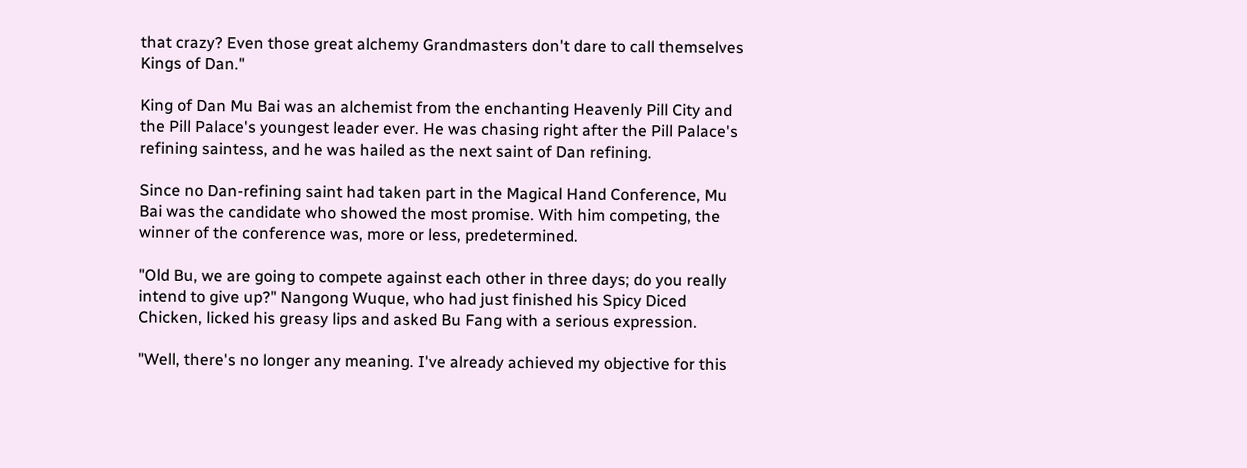that crazy? Even those great alchemy Grandmasters don't dare to call themselves Kings of Dan."

King of Dan Mu Bai was an alchemist from the enchanting Heavenly Pill City and the Pill Palace's youngest leader ever. He was chasing right after the Pill Palace's refining saintess, and he was hailed as the next saint of Dan refining.

Since no Dan-refining saint had taken part in the Magical Hand Conference, Mu Bai was the candidate who showed the most promise. With him competing, the winner of the conference was, more or less, predetermined.

"Old Bu, we are going to compete against each other in three days; do you really intend to give up?" Nangong Wuque, who had just finished his Spicy Diced Chicken, licked his greasy lips and asked Bu Fang with a serious expression.

"Well, there's no longer any meaning. I've already achieved my objective for this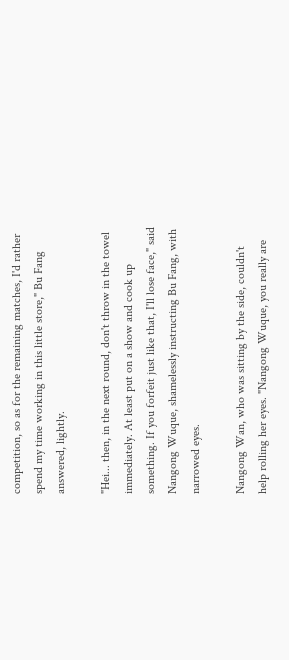competition, so as for the remaining matches, I'd rather spend my time working in this little store," Bu Fang answered, lightly.

"Hei... then, in the next round, don't throw in the towel immediately. At least put on a show and cook up something. If you forfeit just like that, I'll lose face," said Nangong Wuque, shamelessly instructing Bu Fang, with narrowed eyes.

Nangong Wan, who was sitting by the side, couldn't help rolling her eyes. "Nangong Wuque, you really are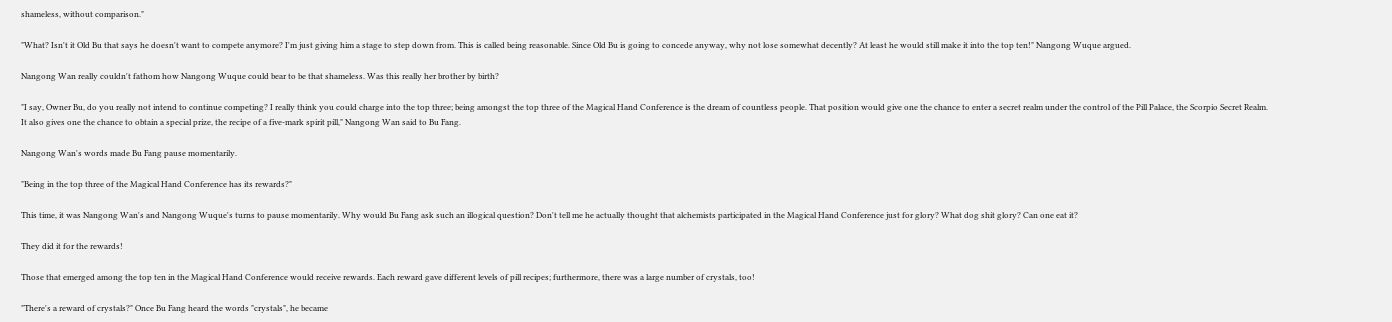shameless, without comparison."

"What? Isn't it Old Bu that says he doesn't want to compete anymore? I'm just giving him a stage to step down from. This is called being reasonable. Since Old Bu is going to concede anyway, why not lose somewhat decently? At least he would still make it into the top ten!" Nangong Wuque argued.

Nangong Wan really couldn't fathom how Nangong Wuque could bear to be that shameless. Was this really her brother by birth?

"I say, Owner Bu, do you really not intend to continue competing? I really think you could charge into the top three; being amongst the top three of the Magical Hand Conference is the dream of countless people. That position would give one the chance to enter a secret realm under the control of the Pill Palace, the Scorpio Secret Realm. It also gives one the chance to obtain a special prize, the recipe of a five-mark spirit pill," Nangong Wan said to Bu Fang.

Nangong Wan's words made Bu Fang pause momentarily.

"Being in the top three of the Magical Hand Conference has its rewards?"

This time, it was Nangong Wan's and Nangong Wuque's turns to pause momentarily. Why would Bu Fang ask such an illogical question? Don't tell me he actually thought that alchemists participated in the Magical Hand Conference just for glory? What dog shit glory? Can one eat it?

They did it for the rewards!

Those that emerged among the top ten in the Magical Hand Conference would receive rewards. Each reward gave different levels of pill recipes; furthermore, there was a large number of crystals, too!

"There's a reward of crystals?" Once Bu Fang heard the words "crystals", he became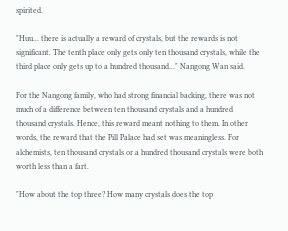spirited.

"Huu... there is actually a reward of crystals, but the rewards is not significant. The tenth place only gets only ten thousand crystals, while the third place only gets up to a hundred thousand..." Nangong Wan said.

For the Nangong family, who had strong financial backing, there was not much of a difference between ten thousand crystals and a hundred thousand crystals. Hence, this reward meant nothing to them. In other words, the reward that the Pill Palace had set was meaningless. For alchemists, ten thousand crystals or a hundred thousand crystals were both worth less than a fart.

"How about the top three? How many crystals does the top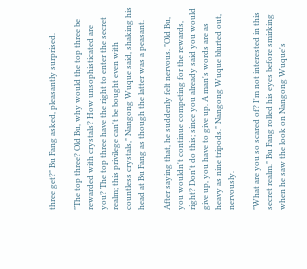three get?" Bu Fang asked, pleasantly surprised.

"The top three? Old Bu, why would the top three be rewarded with crystals? How unsophisticated are you? The top three have the right to enter the secret realm; this privilege can't be bought even with countless crystals," Nangong Wuque said, shaking his head at Bu Fang as though the latter was a peasant.

After saying that, he suddenly felt nervous. "Old Bu, you wouldn't continue competing for the rewards, right? Don't do this; since you already said you would give up, you have to give up. A man's words are as heavy as nine tripods." Nangong Wuque blurted out, nervously.

"What are you so scared of? I'm not interested in this secret realm." Bu Fang rolled his eyes before smirking when he saw the look on Nangong Wuque's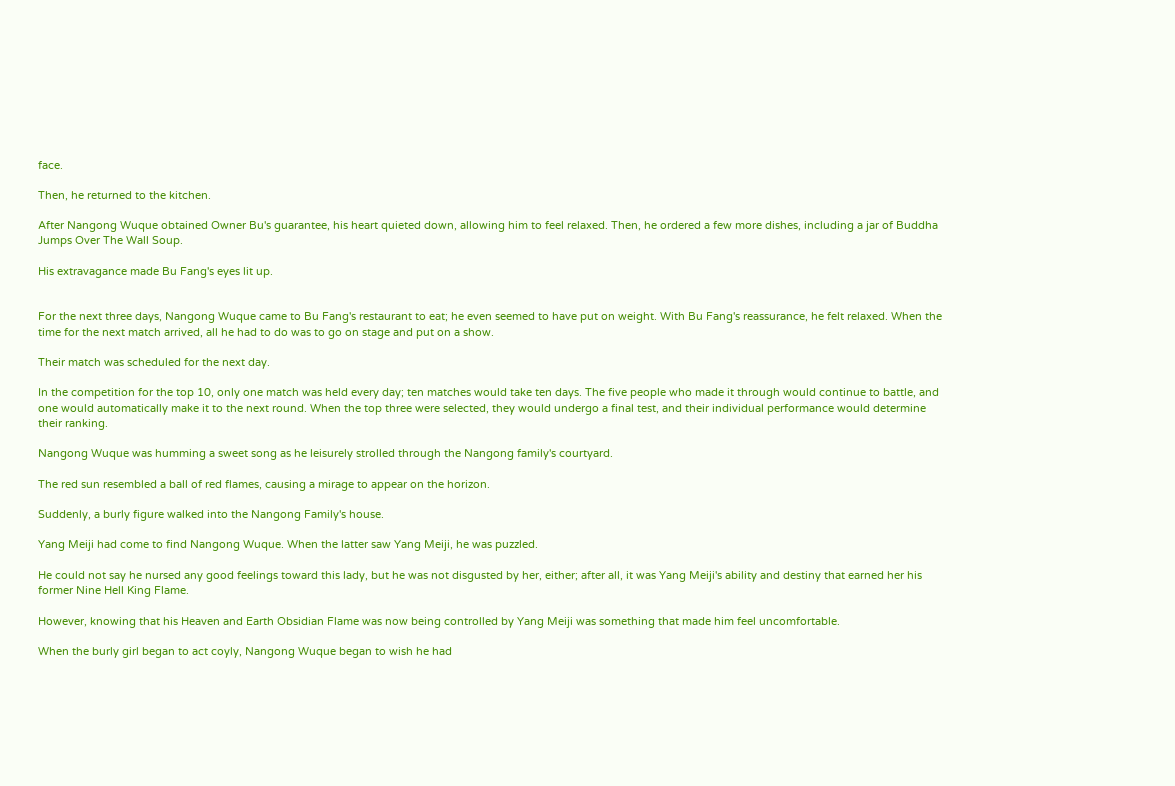face.

Then, he returned to the kitchen.

After Nangong Wuque obtained Owner Bu's guarantee, his heart quieted down, allowing him to feel relaxed. Then, he ordered a few more dishes, including a jar of Buddha Jumps Over The Wall Soup.

His extravagance made Bu Fang's eyes lit up.


For the next three days, Nangong Wuque came to Bu Fang's restaurant to eat; he even seemed to have put on weight. With Bu Fang's reassurance, he felt relaxed. When the time for the next match arrived, all he had to do was to go on stage and put on a show.

Their match was scheduled for the next day.

In the competition for the top 10, only one match was held every day; ten matches would take ten days. The five people who made it through would continue to battle, and one would automatically make it to the next round. When the top three were selected, they would undergo a final test, and their individual performance would determine their ranking.

Nangong Wuque was humming a sweet song as he leisurely strolled through the Nangong family's courtyard.

The red sun resembled a ball of red flames, causing a mirage to appear on the horizon.

Suddenly, a burly figure walked into the Nangong Family's house.

Yang Meiji had come to find Nangong Wuque. When the latter saw Yang Meiji, he was puzzled.

He could not say he nursed any good feelings toward this lady, but he was not disgusted by her, either; after all, it was Yang Meiji's ability and destiny that earned her his former Nine Hell King Flame.

However, knowing that his Heaven and Earth Obsidian Flame was now being controlled by Yang Meiji was something that made him feel uncomfortable.

When the burly girl began to act coyly, Nangong Wuque began to wish he had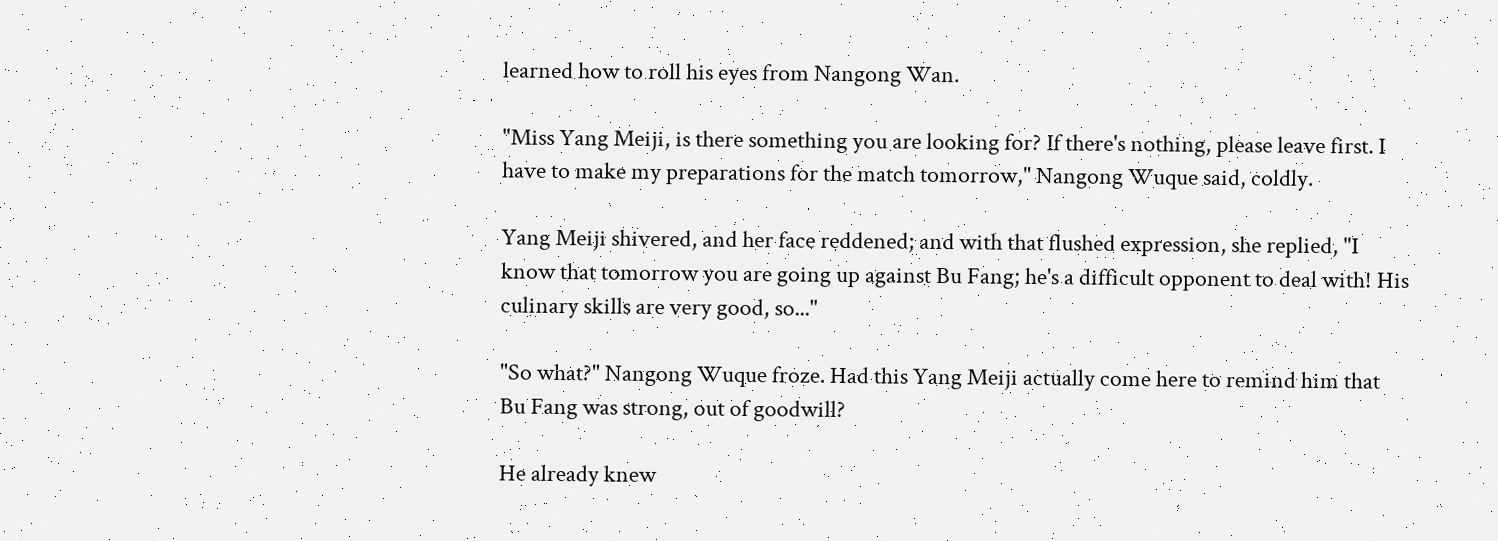learned how to roll his eyes from Nangong Wan.

"Miss Yang Meiji, is there something you are looking for? If there's nothing, please leave first. I have to make my preparations for the match tomorrow," Nangong Wuque said, coldly.

Yang Meiji shivered, and her face reddened; and with that flushed expression, she replied, "I know that tomorrow you are going up against Bu Fang; he's a difficult opponent to deal with! His culinary skills are very good, so..."

"So what?" Nangong Wuque froze. Had this Yang Meiji actually come here to remind him that Bu Fang was strong, out of goodwill?

He already knew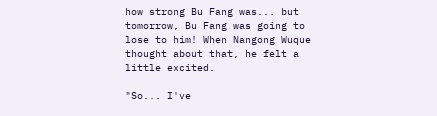how strong Bu Fang was... but tomorrow, Bu Fang was going to lose to him! When Nangong Wuque thought about that, he felt a little excited.

"So... I've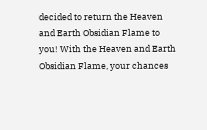decided to return the Heaven and Earth Obsidian Flame to you! With the Heaven and Earth Obsidian Flame, your chances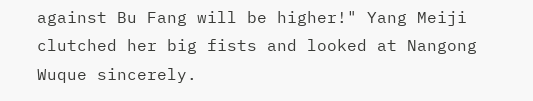against Bu Fang will be higher!" Yang Meiji clutched her big fists and looked at Nangong Wuque sincerely.